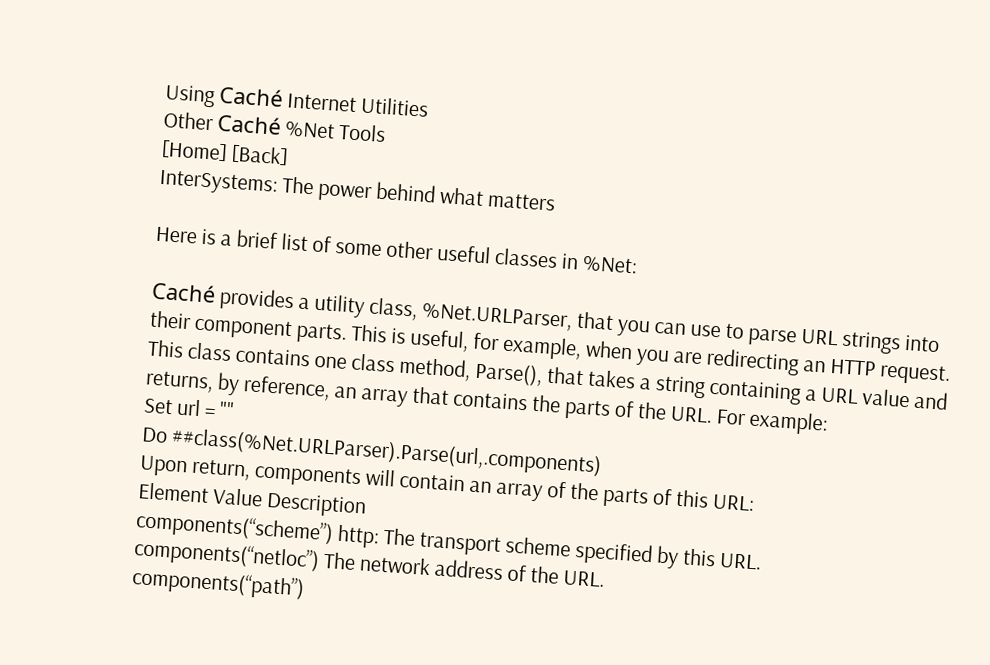Using Caché Internet Utilities
Other Caché %Net Tools
[Home] [Back]
InterSystems: The power behind what matters

Here is a brief list of some other useful classes in %Net:

Caché provides a utility class, %Net.URLParser, that you can use to parse URL strings into their component parts. This is useful, for example, when you are redirecting an HTTP request.
This class contains one class method, Parse(), that takes a string containing a URL value and returns, by reference, an array that contains the parts of the URL. For example:
Set url = ""
Do ##class(%Net.URLParser).Parse(url,.components)
Upon return, components will contain an array of the parts of this URL:
Element Value Description
components(“scheme”) http: The transport scheme specified by this URL.
components(“netloc”) The network address of the URL.
components(“path”)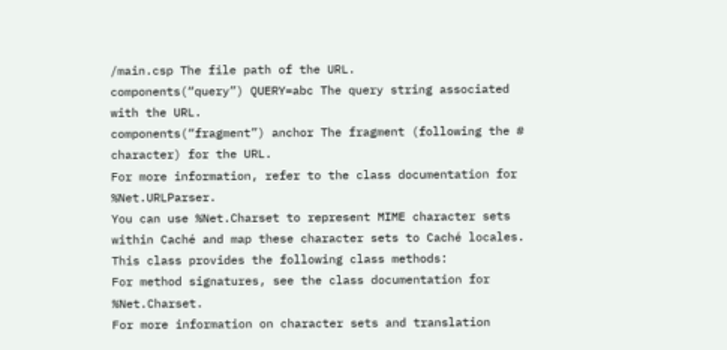/main.csp The file path of the URL.
components(“query”) QUERY=abc The query string associated with the URL.
components(“fragment”) anchor The fragment (following the # character) for the URL.
For more information, refer to the class documentation for %Net.URLParser.
You can use %Net.Charset to represent MIME character sets within Caché and map these character sets to Caché locales. This class provides the following class methods:
For method signatures, see the class documentation for %Net.Charset.
For more information on character sets and translation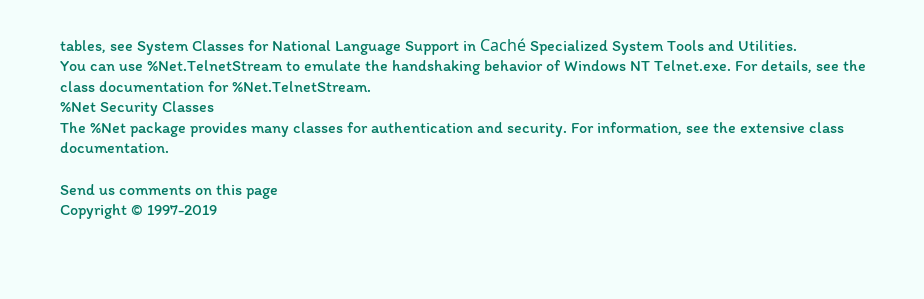tables, see System Classes for National Language Support in Caché Specialized System Tools and Utilities.
You can use %Net.TelnetStream to emulate the handshaking behavior of Windows NT Telnet.exe. For details, see the class documentation for %Net.TelnetStream.
%Net Security Classes
The %Net package provides many classes for authentication and security. For information, see the extensive class documentation.

Send us comments on this page
Copyright © 1997-2019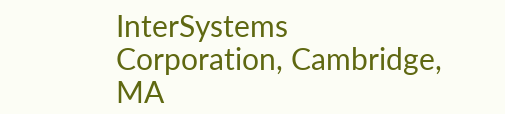InterSystems Corporation, Cambridge, MA